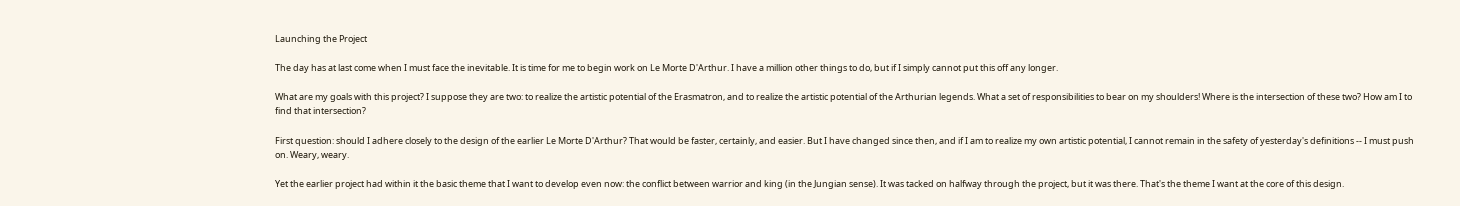Launching the Project

The day has at last come when I must face the inevitable. It is time for me to begin work on Le Morte D'Arthur. I have a million other things to do, but if I simply cannot put this off any longer.

What are my goals with this project? I suppose they are two: to realize the artistic potential of the Erasmatron, and to realize the artistic potential of the Arthurian legends. What a set of responsibilities to bear on my shoulders! Where is the intersection of these two? How am I to find that intersection?

First question: should I adhere closely to the design of the earlier Le Morte D'Arthur? That would be faster, certainly, and easier. But I have changed since then, and if I am to realize my own artistic potential, I cannot remain in the safety of yesterday's definitions -- I must push on. Weary, weary.

Yet the earlier project had within it the basic theme that I want to develop even now: the conflict between warrior and king (in the Jungian sense). It was tacked on halfway through the project, but it was there. That's the theme I want at the core of this design.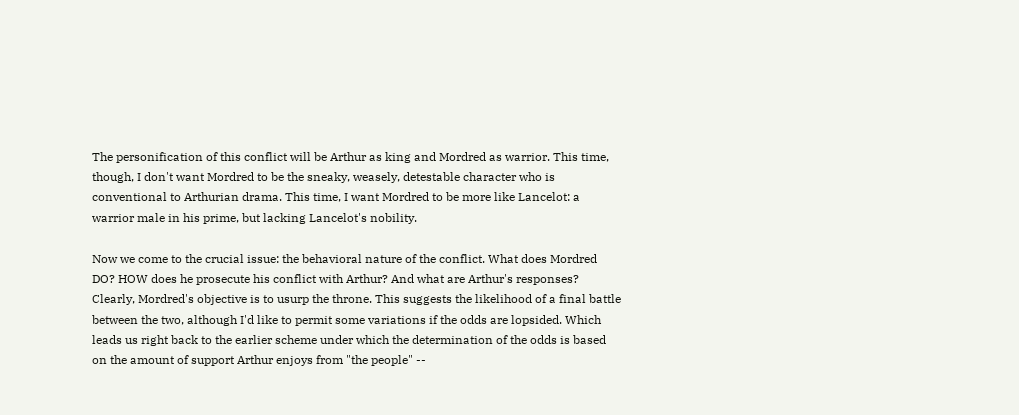The personification of this conflict will be Arthur as king and Mordred as warrior. This time, though, I don't want Mordred to be the sneaky, weasely, detestable character who is conventional to Arthurian drama. This time, I want Mordred to be more like Lancelot: a warrior male in his prime, but lacking Lancelot's nobility.

Now we come to the crucial issue: the behavioral nature of the conflict. What does Mordred DO? HOW does he prosecute his conflict with Arthur? And what are Arthur's responses? Clearly, Mordred's objective is to usurp the throne. This suggests the likelihood of a final battle between the two, although I'd like to permit some variations if the odds are lopsided. Which leads us right back to the earlier scheme under which the determination of the odds is based on the amount of support Arthur enjoys from "the people" --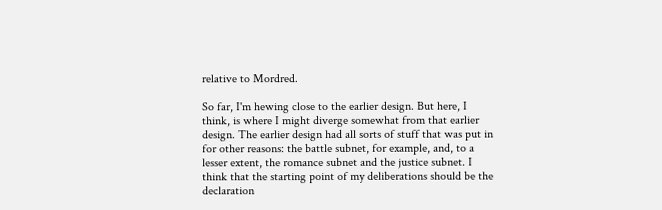relative to Mordred.

So far, I'm hewing close to the earlier design. But here, I think, is where I might diverge somewhat from that earlier design. The earlier design had all sorts of stuff that was put in for other reasons: the battle subnet, for example, and, to a lesser extent, the romance subnet and the justice subnet. I think that the starting point of my deliberations should be the declaration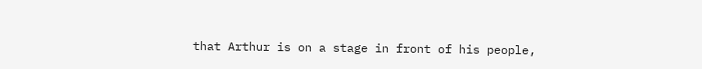that Arthur is on a stage in front of his people,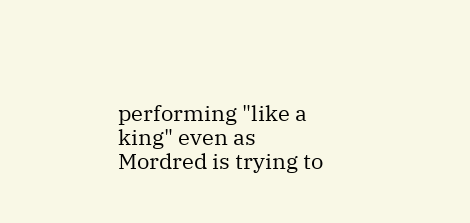performing "like a king" even as Mordred is trying to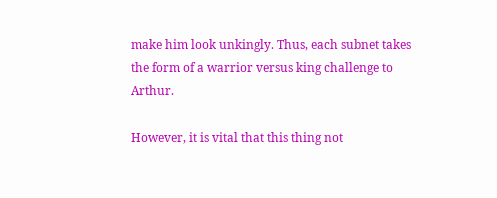make him look unkingly. Thus, each subnet takes the form of a warrior versus king challenge to Arthur.

However, it is vital that this thing not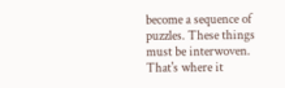become a sequence of puzzles. These things must be interwoven. That's where it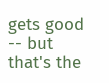gets good -- but that's the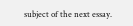subject of the next essay.